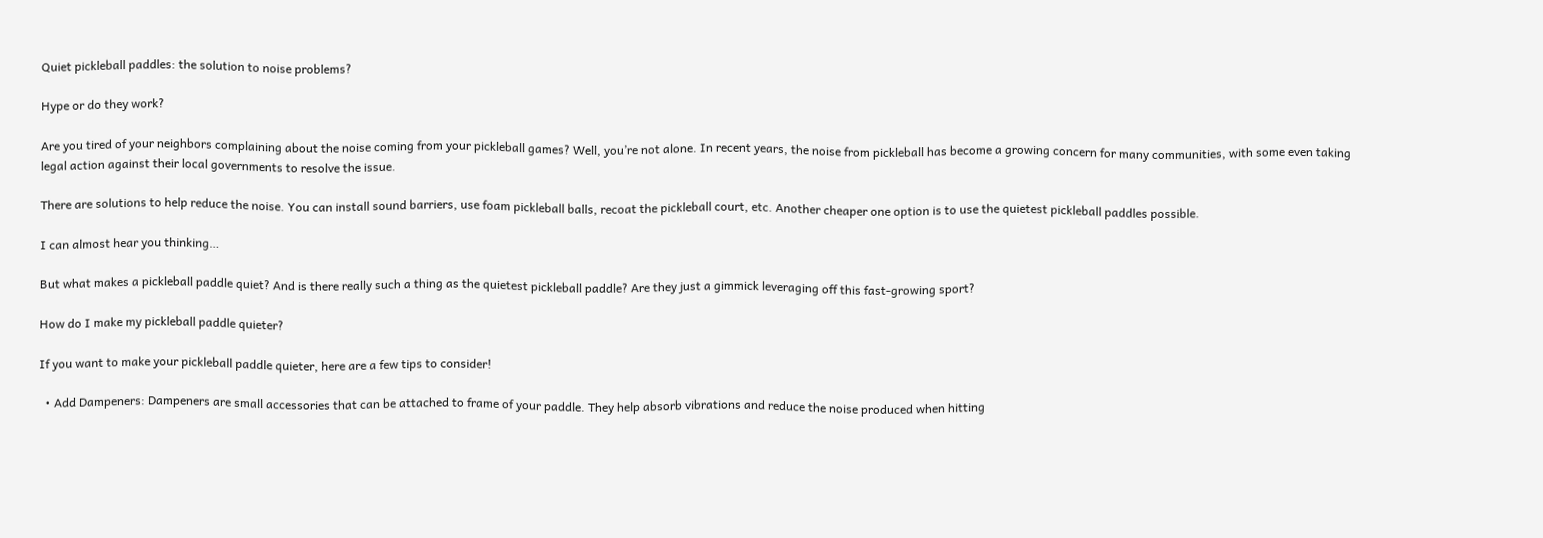Quiet pickleball paddles: the solution to noise problems?

Hype or do they work?

Are you tired of your neighbors complaining about the noise coming from your pickleball games? Well, you’re not alone. In recent years, the noise from pickleball has become a growing concern for many communities, with some even taking legal action against their local governments to resolve the issue.

There are solutions to help reduce the noise. You can install sound barriers, use foam pickleball balls, recoat the pickleball court, etc. Another cheaper one option is to use the quietest pickleball paddles possible.

I can almost hear you thinking…

But what makes a pickleball paddle quiet? And is there really such a thing as the quietest pickleball paddle? Are they just a gimmick leveraging off this fast-growing sport?

How do I make my pickleball paddle quieter?

If you want to make your pickleball paddle quieter, here are a few tips to consider!

  • Add Dampeners: Dampeners are small accessories that can be attached to frame of your paddle. They help absorb vibrations and reduce the noise produced when hitting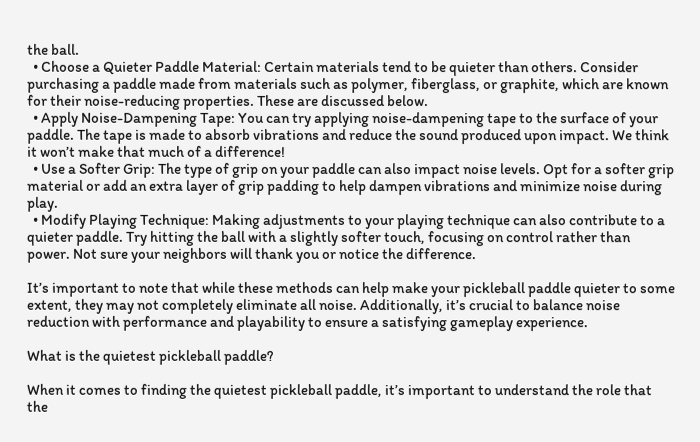the ball.
  • Choose a Quieter Paddle Material: Certain materials tend to be quieter than others. Consider purchasing a paddle made from materials such as polymer, fiberglass, or graphite, which are known for their noise-reducing properties. These are discussed below.
  • Apply Noise-Dampening Tape: You can try applying noise-dampening tape to the surface of your paddle. The tape is made to absorb vibrations and reduce the sound produced upon impact. We think it won’t make that much of a difference!
  • Use a Softer Grip: The type of grip on your paddle can also impact noise levels. Opt for a softer grip material or add an extra layer of grip padding to help dampen vibrations and minimize noise during play.
  • Modify Playing Technique: Making adjustments to your playing technique can also contribute to a quieter paddle. Try hitting the ball with a slightly softer touch, focusing on control rather than power. Not sure your neighbors will thank you or notice the difference.

It’s important to note that while these methods can help make your pickleball paddle quieter to some extent, they may not completely eliminate all noise. Additionally, it’s crucial to balance noise reduction with performance and playability to ensure a satisfying gameplay experience.

What is the quietest pickleball paddle?

When it comes to finding the quietest pickleball paddle, it’s important to understand the role that the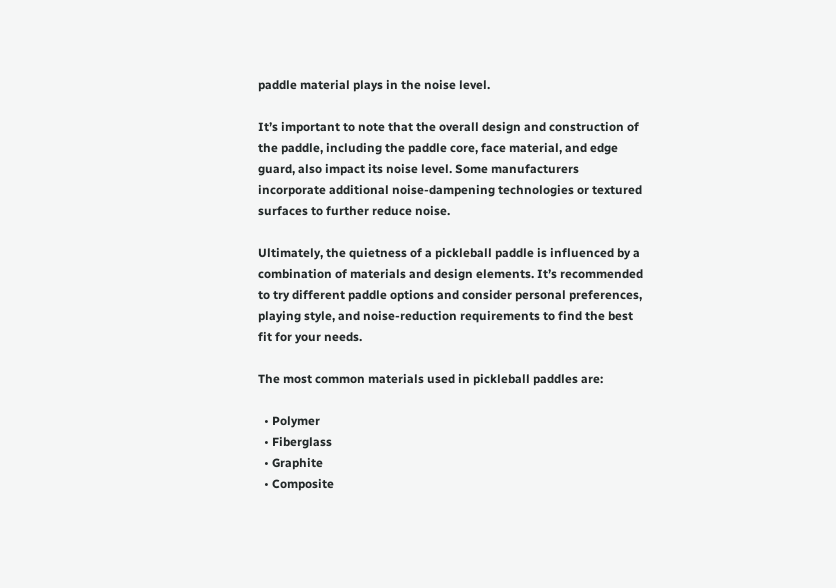paddle material plays in the noise level.

It’s important to note that the overall design and construction of the paddle, including the paddle core, face material, and edge guard, also impact its noise level. Some manufacturers incorporate additional noise-dampening technologies or textured surfaces to further reduce noise.

Ultimately, the quietness of a pickleball paddle is influenced by a combination of materials and design elements. It’s recommended to try different paddle options and consider personal preferences, playing style, and noise-reduction requirements to find the best fit for your needs.

The most common materials used in pickleball paddles are:

  • Polymer
  • Fiberglass
  • Graphite
  • Composite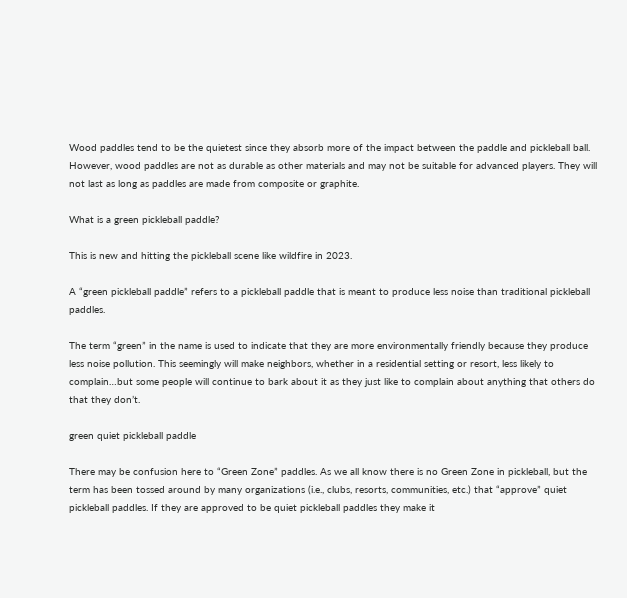Wood paddles tend to be the quietest since they absorb more of the impact between the paddle and pickleball ball. However, wood paddles are not as durable as other materials and may not be suitable for advanced players. They will not last as long as paddles are made from composite or graphite.

What is a green pickleball paddle?

This is new and hitting the pickleball scene like wildfire in 2023.

A “green pickleball paddle” refers to a pickleball paddle that is meant to produce less noise than traditional pickleball paddles.

The term “green” in the name is used to indicate that they are more environmentally friendly because they produce less noise pollution. This seemingly will make neighbors, whether in a residential setting or resort, less likely to complain…but some people will continue to bark about it as they just like to complain about anything that others do that they don’t.

green quiet pickleball paddle

There may be confusion here to “Green Zone” paddles. As we all know there is no Green Zone in pickleball, but the term has been tossed around by many organizations (i.e., clubs, resorts, communities, etc.) that “approve” quiet pickleball paddles. If they are approved to be quiet pickleball paddles they make it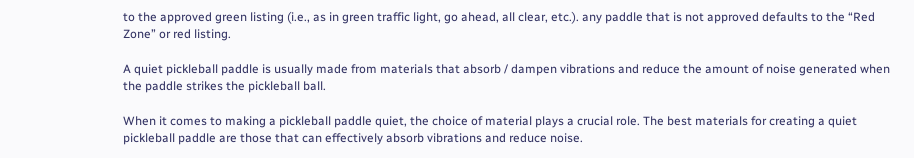to the approved green listing (i.e., as in green traffic light, go ahead, all clear, etc.). any paddle that is not approved defaults to the “Red Zone” or red listing.

A quiet pickleball paddle is usually made from materials that absorb / dampen vibrations and reduce the amount of noise generated when the paddle strikes the pickleball ball.

When it comes to making a pickleball paddle quiet, the choice of material plays a crucial role. The best materials for creating a quiet pickleball paddle are those that can effectively absorb vibrations and reduce noise.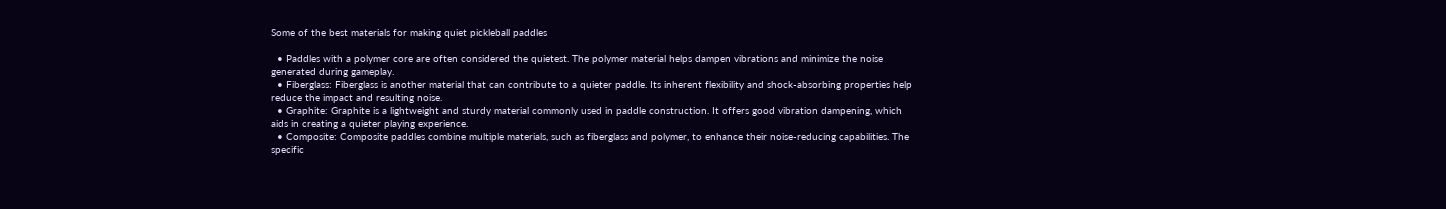Some of the best materials for making quiet pickleball paddles

  • Paddles with a polymer core are often considered the quietest. The polymer material helps dampen vibrations and minimize the noise generated during gameplay.
  • Fiberglass: Fiberglass is another material that can contribute to a quieter paddle. Its inherent flexibility and shock-absorbing properties help reduce the impact and resulting noise.
  • Graphite: Graphite is a lightweight and sturdy material commonly used in paddle construction. It offers good vibration dampening, which aids in creating a quieter playing experience.
  • Composite: Composite paddles combine multiple materials, such as fiberglass and polymer, to enhance their noise-reducing capabilities. The specific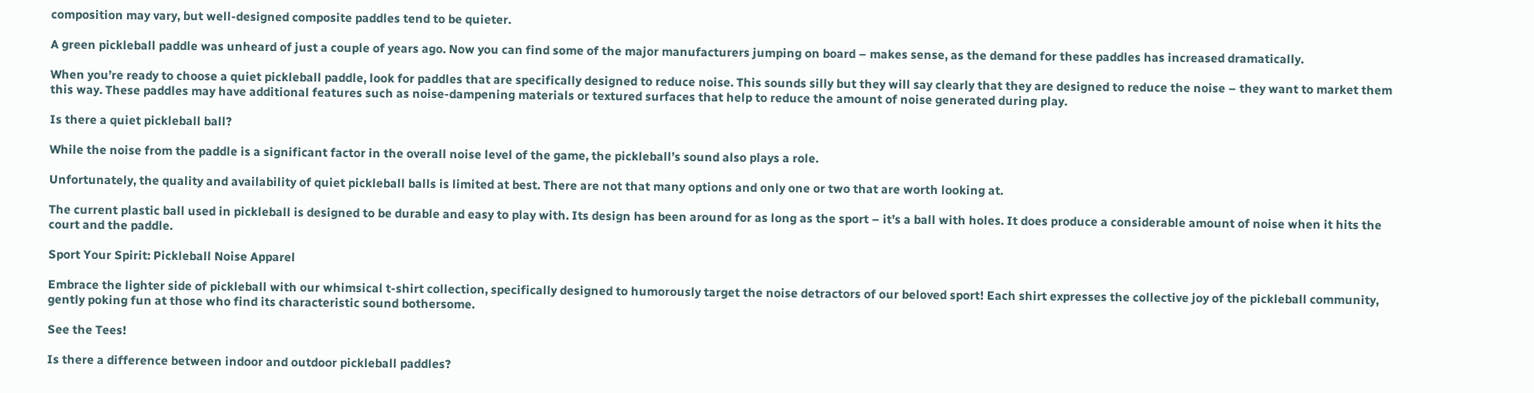composition may vary, but well-designed composite paddles tend to be quieter.

A green pickleball paddle was unheard of just a couple of years ago. Now you can find some of the major manufacturers jumping on board – makes sense, as the demand for these paddles has increased dramatically.

When you’re ready to choose a quiet pickleball paddle, look for paddles that are specifically designed to reduce noise. This sounds silly but they will say clearly that they are designed to reduce the noise – they want to market them this way. These paddles may have additional features such as noise-dampening materials or textured surfaces that help to reduce the amount of noise generated during play.

Is there a quiet pickleball ball?

While the noise from the paddle is a significant factor in the overall noise level of the game, the pickleball’s sound also plays a role.

Unfortunately, the quality and availability of quiet pickleball balls is limited at best. There are not that many options and only one or two that are worth looking at.

The current plastic ball used in pickleball is designed to be durable and easy to play with. Its design has been around for as long as the sport – it’s a ball with holes. It does produce a considerable amount of noise when it hits the court and the paddle.

Sport Your Spirit: Pickleball Noise Apparel

Embrace the lighter side of pickleball with our whimsical t-shirt collection, specifically designed to humorously target the noise detractors of our beloved sport! Each shirt expresses the collective joy of the pickleball community, gently poking fun at those who find its characteristic sound bothersome.

See the Tees!

Is there a difference between indoor and outdoor pickleball paddles?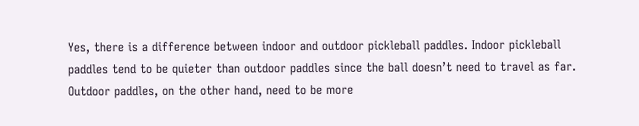Yes, there is a difference between indoor and outdoor pickleball paddles. Indoor pickleball paddles tend to be quieter than outdoor paddles since the ball doesn’t need to travel as far. Outdoor paddles, on the other hand, need to be more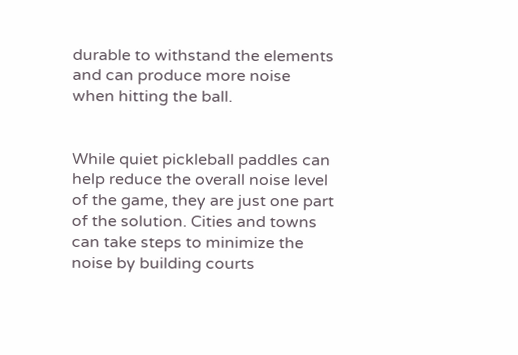durable to withstand the elements and can produce more noise when hitting the ball.


While quiet pickleball paddles can help reduce the overall noise level of the game, they are just one part of the solution. Cities and towns can take steps to minimize the noise by building courts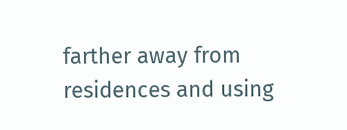farther away from residences and using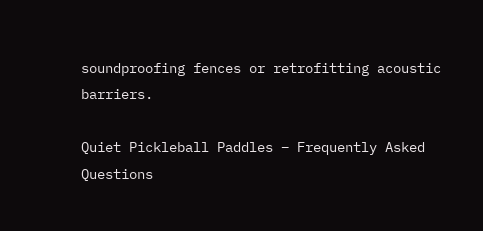soundproofing fences or retrofitting acoustic barriers.

Quiet Pickleball Paddles – Frequently Asked Questions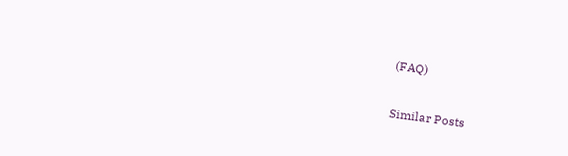(FAQ)

Similar Posts